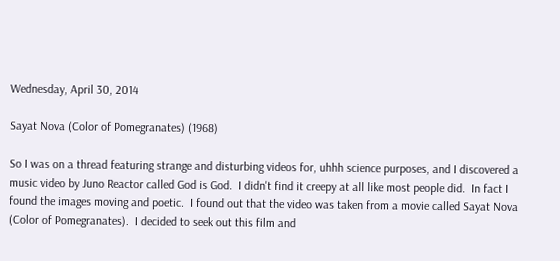Wednesday, April 30, 2014

Sayat Nova (Color of Pomegranates) (1968)

So I was on a thread featuring strange and disturbing videos for, uhhh science purposes, and I discovered a music video by Juno Reactor called God is God.  I didn't find it creepy at all like most people did.  In fact I found the images moving and poetic.  I found out that the video was taken from a movie called Sayat Nova (Color of Pomegranates).  I decided to seek out this film and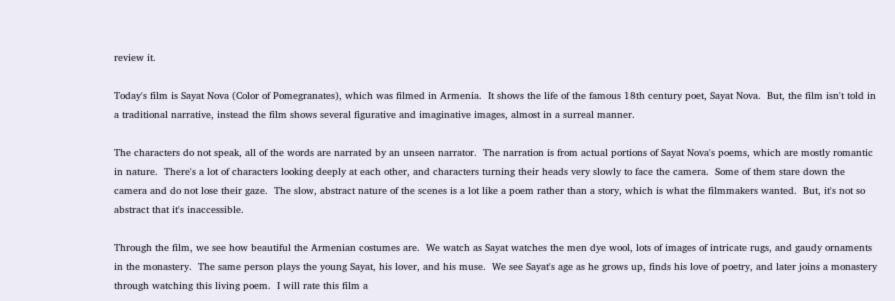review it.

Today's film is Sayat Nova (Color of Pomegranates), which was filmed in Armenia.  It shows the life of the famous 18th century poet, Sayat Nova.  But, the film isn't told in a traditional narrative, instead the film shows several figurative and imaginative images, almost in a surreal manner.

The characters do not speak, all of the words are narrated by an unseen narrator.  The narration is from actual portions of Sayat Nova's poems, which are mostly romantic in nature.  There's a lot of characters looking deeply at each other, and characters turning their heads very slowly to face the camera.  Some of them stare down the camera and do not lose their gaze.  The slow, abstract nature of the scenes is a lot like a poem rather than a story, which is what the filmmakers wanted.  But, it's not so abstract that it's inaccessible.

Through the film, we see how beautiful the Armenian costumes are.  We watch as Sayat watches the men dye wool, lots of images of intricate rugs, and gaudy ornaments in the monastery.  The same person plays the young Sayat, his lover, and his muse.  We see Sayat's age as he grows up, finds his love of poetry, and later joins a monastery through watching this living poem.  I will rate this film a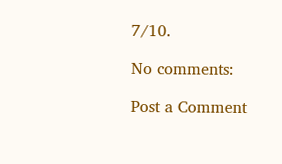7/10.

No comments:

Post a Comment